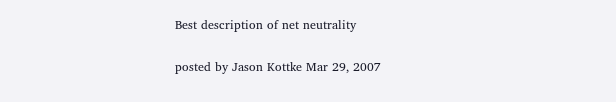Best description of net neutrality

posted by Jason Kottke Mar 29, 2007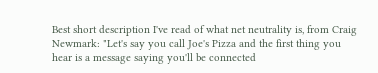Best short description I've read of what net neutrality is, from Craig Newmark: "Let's say you call Joe's Pizza and the first thing you hear is a message saying you'll be connected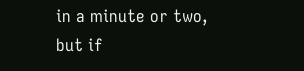in a minute or two, but if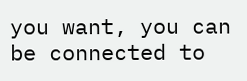you want, you can be connected to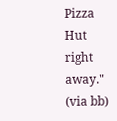Pizza Hut right away." (via bb)